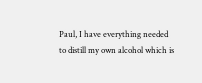Paul, I have everything needed to distill my own alcohol which is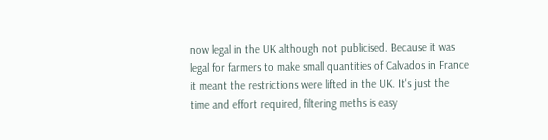now legal in the UK although not publicised. Because it was legal for farmers to make small quantities of Calvados in France it meant the restrictions were lifted in the UK. It's just the time and effort required, filtering meths is easy